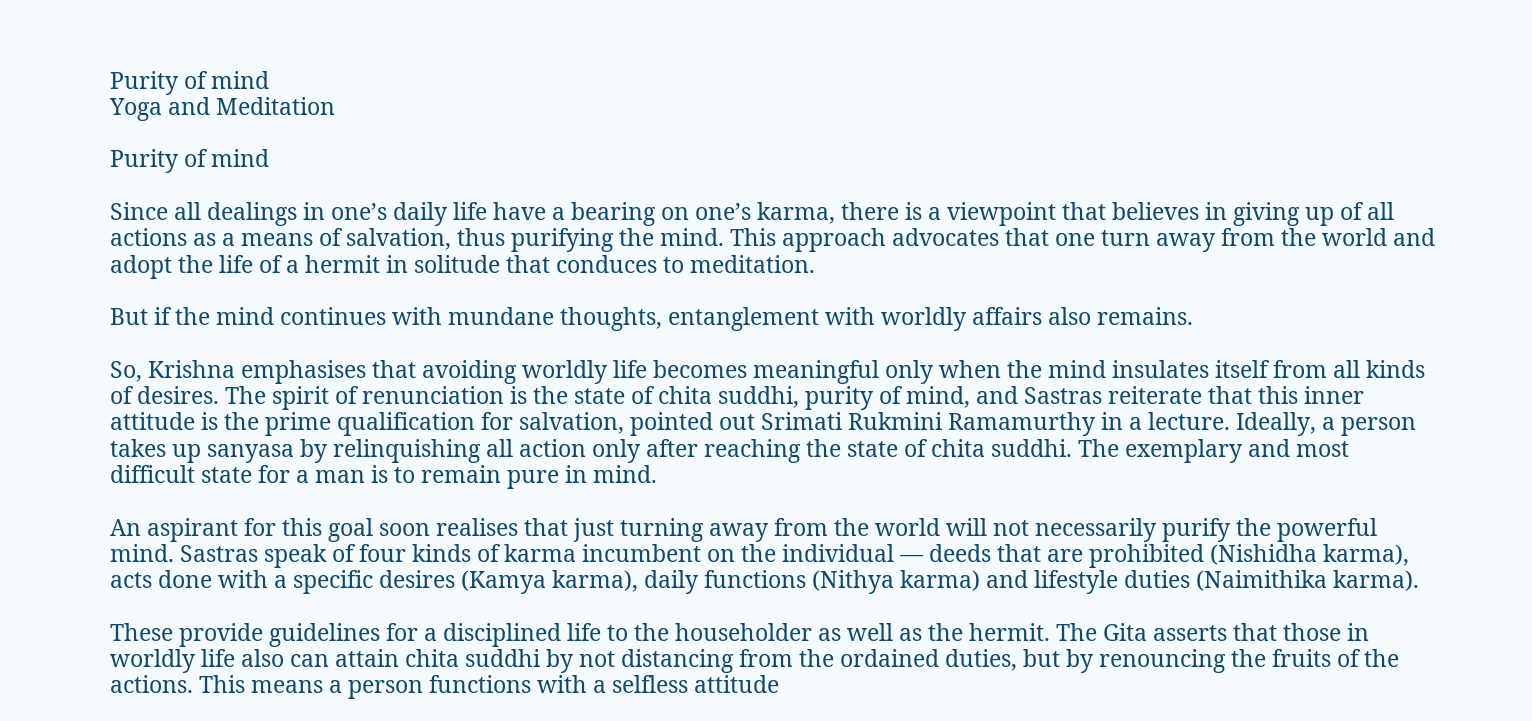Purity of mind
Yoga and Meditation

Purity of mind

Since all dealings in one’s daily life have a bearing on one’s karma, there is a viewpoint that believes in giving up of all actions as a means of salvation, thus purifying the mind. This approach advocates that one turn away from the world and adopt the life of a hermit in solitude that conduces to meditation.

But if the mind continues with mundane thoughts, entanglement with worldly affairs also remains.

So, Krishna emphasises that avoiding worldly life becomes meaningful only when the mind insulates itself from all kinds of desires. The spirit of renunciation is the state of chita suddhi, purity of mind, and Sastras reiterate that this inner attitude is the prime qualification for salvation, pointed out Srimati Rukmini Ramamurthy in a lecture. Ideally, a person takes up sanyasa by relinquishing all action only after reaching the state of chita suddhi. The exemplary and most difficult state for a man is to remain pure in mind.

An aspirant for this goal soon realises that just turning away from the world will not necessarily purify the powerful mind. Sastras speak of four kinds of karma incumbent on the individual — deeds that are prohibited (Nishidha karma), acts done with a specific desires (Kamya karma), daily functions (Nithya karma) and lifestyle duties (Naimithika karma).

These provide guidelines for a disciplined life to the householder as well as the hermit. The Gita asserts that those in worldly life also can attain chita suddhi by not distancing from the ordained duties, but by renouncing the fruits of the actions. This means a person functions with a selfless attitude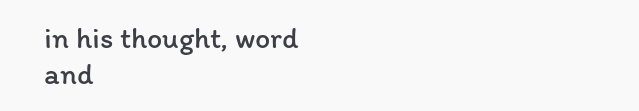in his thought, word and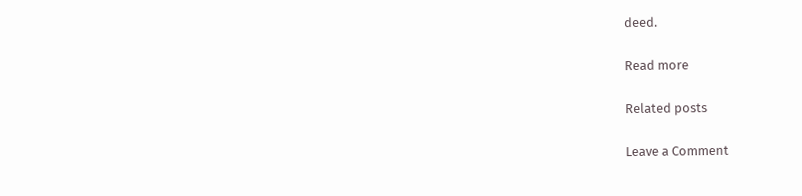deed.

Read more

Related posts

Leave a Comment